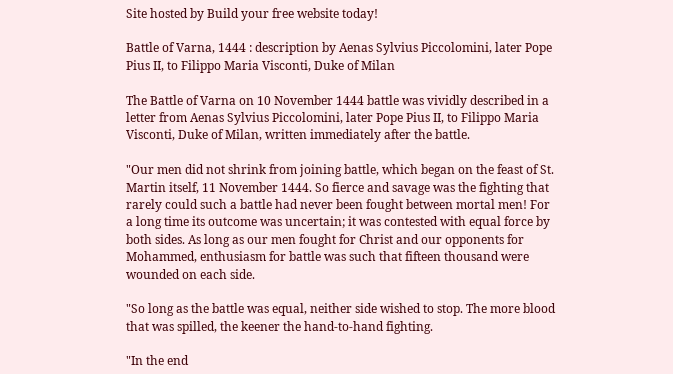Site hosted by Build your free website today!

Battle of Varna, 1444 : description by Aenas Sylvius Piccolomini, later Pope Pius II, to Filippo Maria Visconti, Duke of Milan

The Battle of Varna on 10 November 1444 battle was vividly described in a letter from Aenas Sylvius Piccolomini, later Pope Pius II, to Filippo Maria Visconti, Duke of Milan, written immediately after the battle.

"Our men did not shrink from joining battle, which began on the feast of St. Martin itself, 11 November 1444. So fierce and savage was the fighting that rarely could such a battle had never been fought between mortal men! For a long time its outcome was uncertain; it was contested with equal force by both sides. As long as our men fought for Christ and our opponents for Mohammed, enthusiasm for battle was such that fifteen thousand were wounded on each side.

"So long as the battle was equal, neither side wished to stop. The more blood that was spilled, the keener the hand-to-hand fighting.

"In the end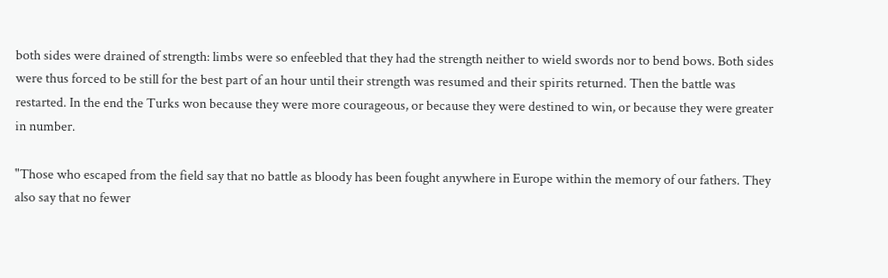both sides were drained of strength: limbs were so enfeebled that they had the strength neither to wield swords nor to bend bows. Both sides were thus forced to be still for the best part of an hour until their strength was resumed and their spirits returned. Then the battle was restarted. In the end the Turks won because they were more courageous, or because they were destined to win, or because they were greater in number.

"Those who escaped from the field say that no battle as bloody has been fought anywhere in Europe within the memory of our fathers. They also say that no fewer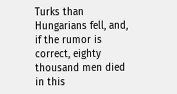Turks than Hungarians fell, and, if the rumor is correct, eighty thousand men died in this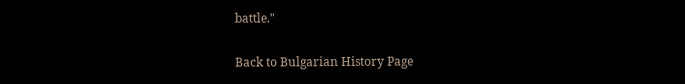battle."

Back to Bulgarian History Page